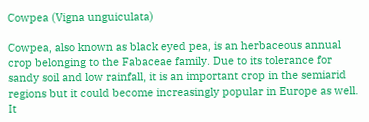Cowpea (Vigna unguiculata)

Cowpea, also known as black eyed pea, is an herbaceous annual crop belonging to the Fabaceae family. Due to its tolerance for sandy soil and low rainfall, it is an important crop in the semiarid regions but it could become increasingly popular in Europe as well. It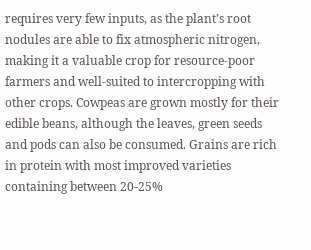requires very few inputs, as the plant’s root nodules are able to fix atmospheric nitrogen, making it a valuable crop for resource-poor farmers and well-suited to intercropping with other crops. Cowpeas are grown mostly for their edible beans, although the leaves, green seeds and pods can also be consumed. Grains are rich in protein with most improved varieties containing between 20-25%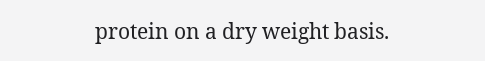protein on a dry weight basis.